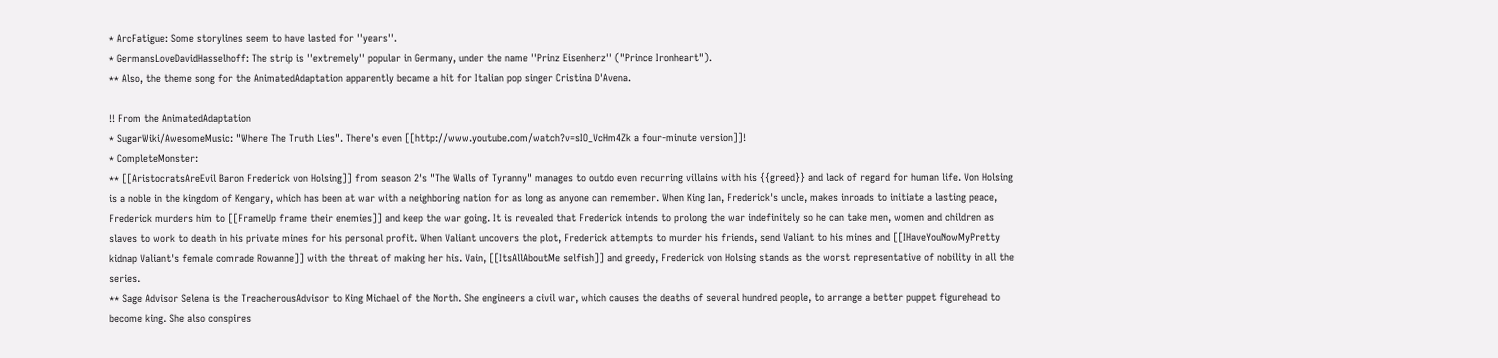* ArcFatigue: Some storylines seem to have lasted for ''years''.
* GermansLoveDavidHasselhoff: The strip is ''extremely'' popular in Germany, under the name ''Prinz Eisenherz'' ("Prince Ironheart").
** Also, the theme song for the AnimatedAdaptation apparently became a hit for Italian pop singer Cristina D'Avena.

!! From the AnimatedAdaptation
* SugarWiki/AwesomeMusic: "Where The Truth Lies". There's even [[http://www.youtube.com/watch?v=sIO_VcHm4Zk a four-minute version]]!
* CompleteMonster:
** [[AristocratsAreEvil Baron Frederick von Holsing]] from season 2's "The Walls of Tyranny" manages to outdo even recurring villains with his {{greed}} and lack of regard for human life. Von Holsing is a noble in the kingdom of Kengary, which has been at war with a neighboring nation for as long as anyone can remember. When King Ian, Frederick's uncle, makes inroads to initiate a lasting peace, Frederick murders him to [[FrameUp frame their enemies]] and keep the war going. It is revealed that Frederick intends to prolong the war indefinitely so he can take men, women and children as slaves to work to death in his private mines for his personal profit. When Valiant uncovers the plot, Frederick attempts to murder his friends, send Valiant to his mines and [[IHaveYouNowMyPretty kidnap Valiant's female comrade Rowanne]] with the threat of making her his. Vain, [[ItsAllAboutMe selfish]] and greedy, Frederick von Holsing stands as the worst representative of nobility in all the series.
** Sage Advisor Selena is the TreacherousAdvisor to King Michael of the North. She engineers a civil war, which causes the deaths of several hundred people, to arrange a better puppet figurehead to become king. She also conspires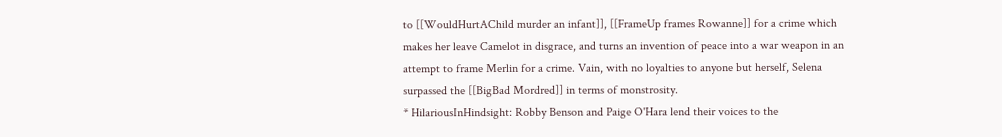to [[WouldHurtAChild murder an infant]], [[FrameUp frames Rowanne]] for a crime which makes her leave Camelot in disgrace, and turns an invention of peace into a war weapon in an attempt to frame Merlin for a crime. Vain, with no loyalties to anyone but herself, Selena surpassed the [[BigBad Mordred]] in terms of monstrosity.
* HilariousInHindsight: Robby Benson and Paige O'Hara lend their voices to the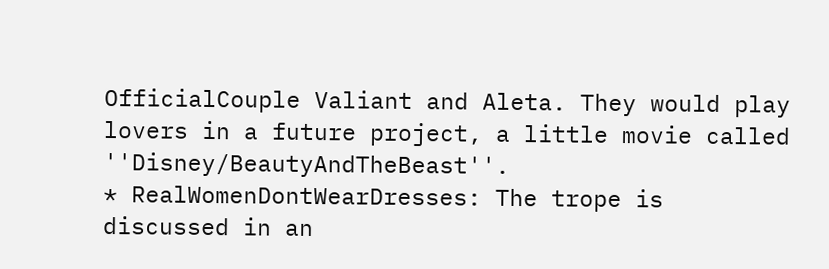OfficialCouple Valiant and Aleta. They would play lovers in a future project, a little movie called ''Disney/BeautyAndTheBeast''.
* RealWomenDontWearDresses: The trope is discussed in an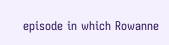episode in which Rowanne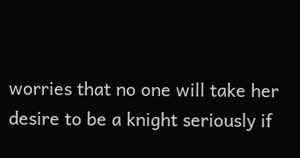worries that no one will take her desire to be a knight seriously if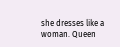she dresses like a woman. Queen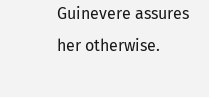Guinevere assures her otherwise.